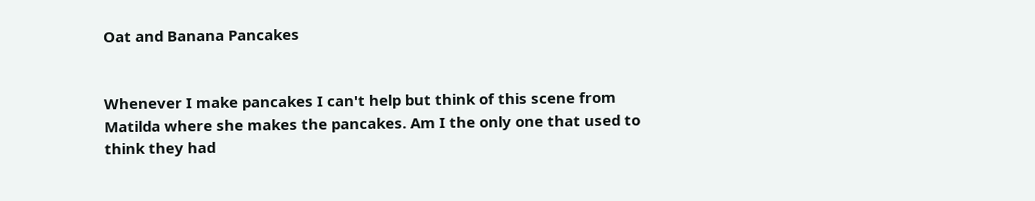Oat and Banana Pancakes


Whenever I make pancakes I can't help but think of this scene from Matilda where she makes the pancakes. Am I the only one that used to think they had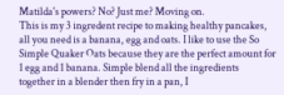Matilda's powers? No? Just me? Moving on.
This is my 3 ingredent recipe to making healthy pancakes, all you need is a banana, egg and oats. I like to use the So Simple Quaker Oats because they are the perfect amount for 1 egg and 1 banana. Simple blend all the ingredients together in a blender then fry in a pan, I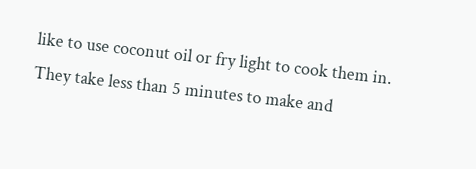like to use coconut oil or fry light to cook them in. They take less than 5 minutes to make and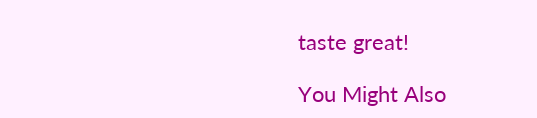taste great!

You Might Also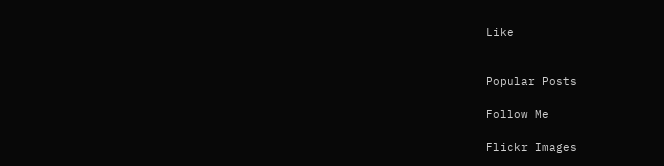Like


Popular Posts

Follow Me

Flickr Images